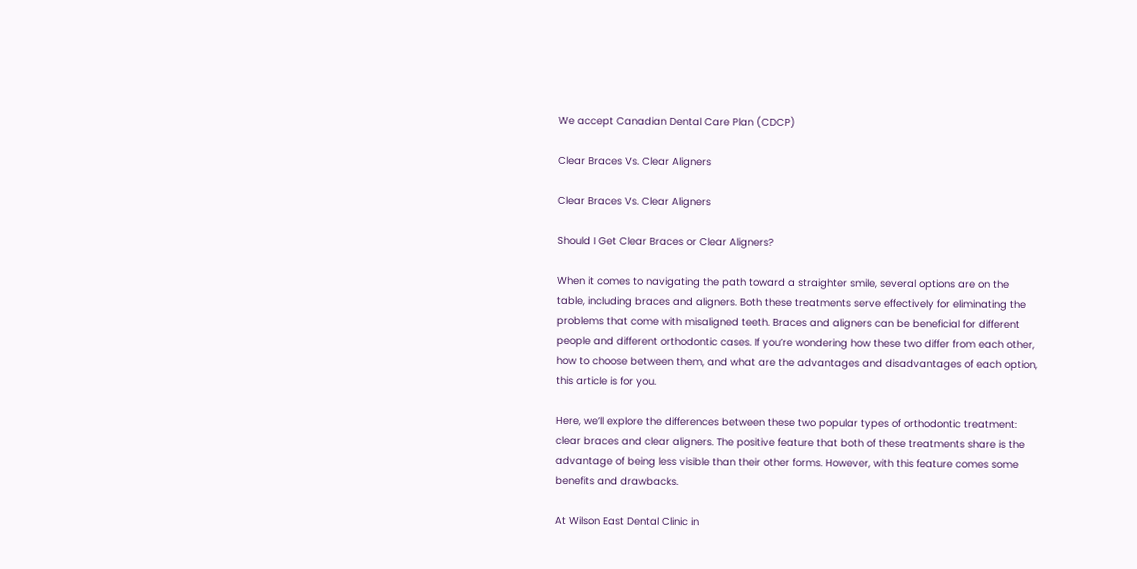We accept Canadian Dental Care Plan (CDCP)

Clear Braces Vs. Clear Aligners

Clear Braces Vs. Clear Aligners

Should I Get Clear Braces or Clear Aligners?

When it comes to navigating the path toward a straighter smile, several options are on the table, including braces and aligners. Both these treatments serve effectively for eliminating the problems that come with misaligned teeth. Braces and aligners can be beneficial for different people and different orthodontic cases. If you’re wondering how these two differ from each other, how to choose between them, and what are the advantages and disadvantages of each option, this article is for you.

Here, we’ll explore the differences between these two popular types of orthodontic treatment: clear braces and clear aligners. The positive feature that both of these treatments share is the advantage of being less visible than their other forms. However, with this feature comes some benefits and drawbacks.

At Wilson East Dental Clinic in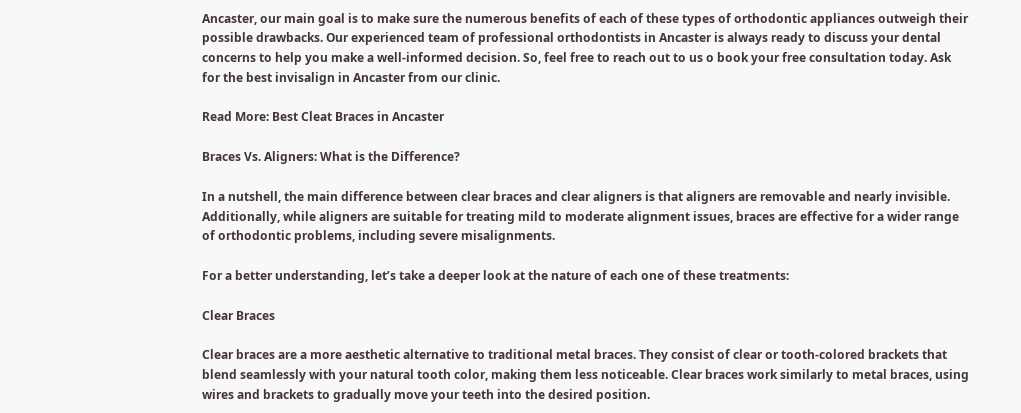Ancaster, our main goal is to make sure the numerous benefits of each of these types of orthodontic appliances outweigh their possible drawbacks. Our experienced team of professional orthodontists in Ancaster is always ready to discuss your dental concerns to help you make a well-informed decision. So, feel free to reach out to us o book your free consultation today. Ask for the best invisalign in Ancaster from our clinic.

Read More: Best Cleat Braces in Ancaster

Braces Vs. Aligners: What is the Difference?

In a nutshell, the main difference between clear braces and clear aligners is that aligners are removable and nearly invisible. Additionally, while aligners are suitable for treating mild to moderate alignment issues, braces are effective for a wider range of orthodontic problems, including severe misalignments.

For a better understanding, let’s take a deeper look at the nature of each one of these treatments:

Clear Braces

Clear braces are a more aesthetic alternative to traditional metal braces. They consist of clear or tooth-colored brackets that blend seamlessly with your natural tooth color, making them less noticeable. Clear braces work similarly to metal braces, using wires and brackets to gradually move your teeth into the desired position.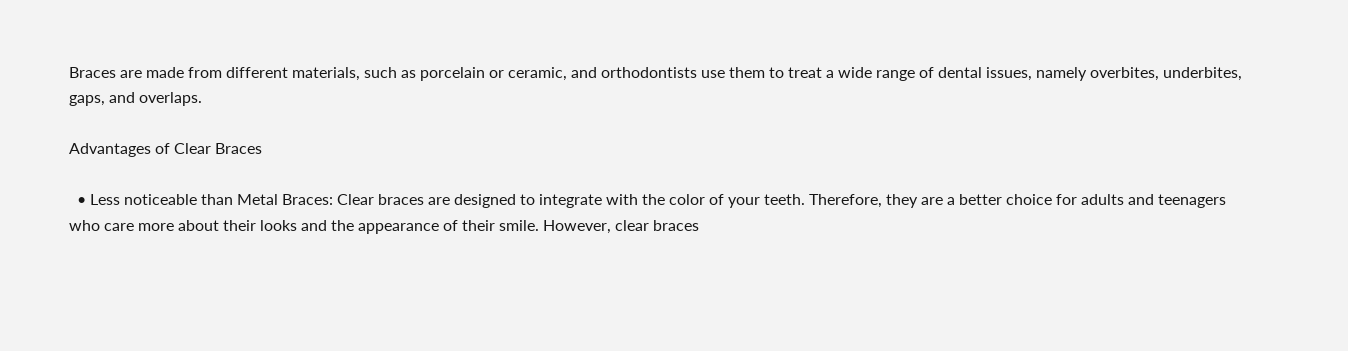Braces are made from different materials, such as porcelain or ceramic, and orthodontists use them to treat a wide range of dental issues, namely overbites, underbites, gaps, and overlaps.

Advantages of Clear Braces

  • Less noticeable than Metal Braces: Clear braces are designed to integrate with the color of your teeth. Therefore, they are a better choice for adults and teenagers who care more about their looks and the appearance of their smile. However, clear braces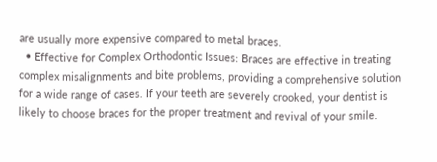are usually more expensive compared to metal braces.
  • Effective for Complex Orthodontic Issues: Braces are effective in treating complex misalignments and bite problems, providing a comprehensive solution for a wide range of cases. If your teeth are severely crooked, your dentist is likely to choose braces for the proper treatment and revival of your smile.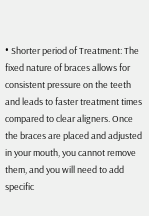• Shorter period of Treatment: The fixed nature of braces allows for consistent pressure on the teeth and leads to faster treatment times compared to clear aligners. Once the braces are placed and adjusted in your mouth, you cannot remove them, and you will need to add specific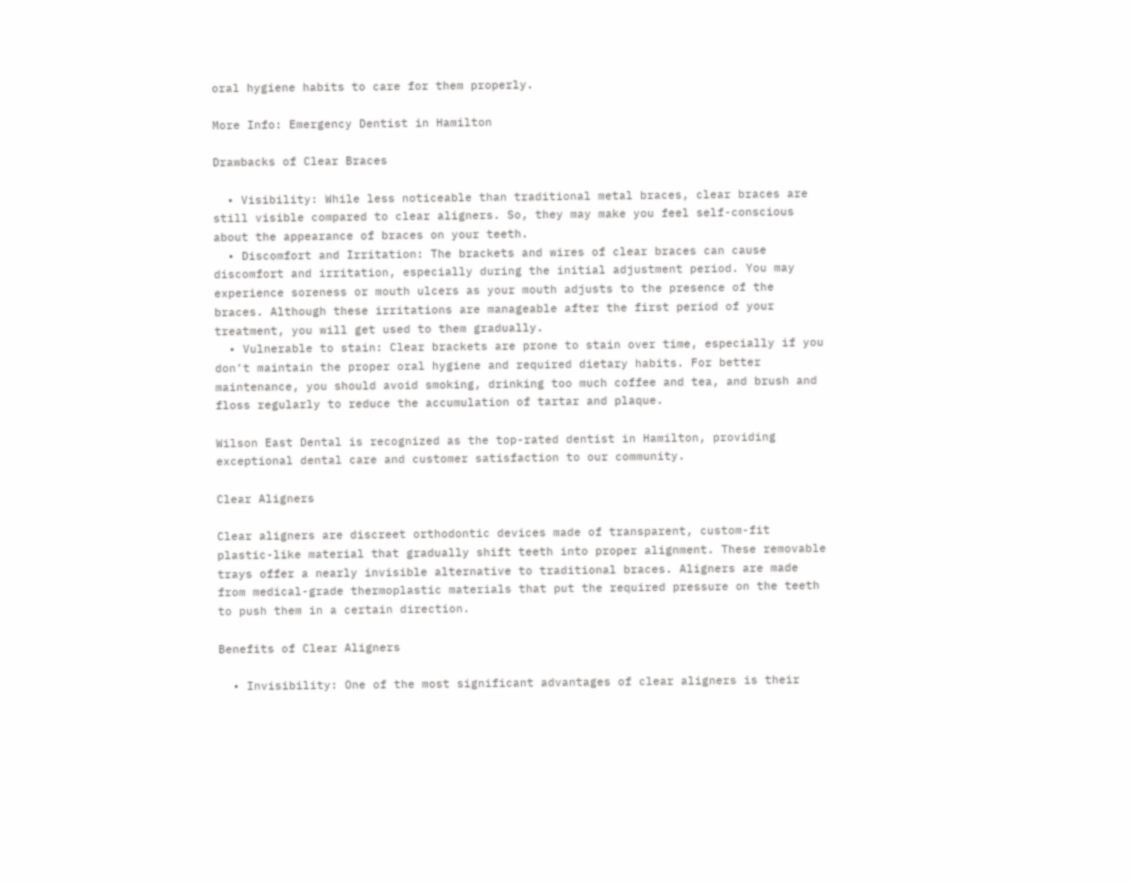oral hygiene habits to care for them properly.

More Info: Emergency Dentist in Hamilton

Drawbacks of Clear Braces

  • Visibility: While less noticeable than traditional metal braces, clear braces are still visible compared to clear aligners. So, they may make you feel self-conscious about the appearance of braces on your teeth.
  • Discomfort and Irritation: The brackets and wires of clear braces can cause discomfort and irritation, especially during the initial adjustment period. You may experience soreness or mouth ulcers as your mouth adjusts to the presence of the braces. Although these irritations are manageable after the first period of your treatment, you will get used to them gradually.
  • Vulnerable to stain: Clear brackets are prone to stain over time, especially if you don’t maintain the proper oral hygiene and required dietary habits. For better maintenance, you should avoid smoking, drinking too much coffee and tea, and brush and floss regularly to reduce the accumulation of tartar and plaque.

Wilson East Dental is recognized as the top-rated dentist in Hamilton, providing exceptional dental care and customer satisfaction to our community.

Clear Aligners

Clear aligners are discreet orthodontic devices made of transparent, custom-fit plastic-like material that gradually shift teeth into proper alignment. These removable trays offer a nearly invisible alternative to traditional braces. Aligners are made from medical-grade thermoplastic materials that put the required pressure on the teeth to push them in a certain direction.

Benefits of Clear Aligners

  • Invisibility: One of the most significant advantages of clear aligners is their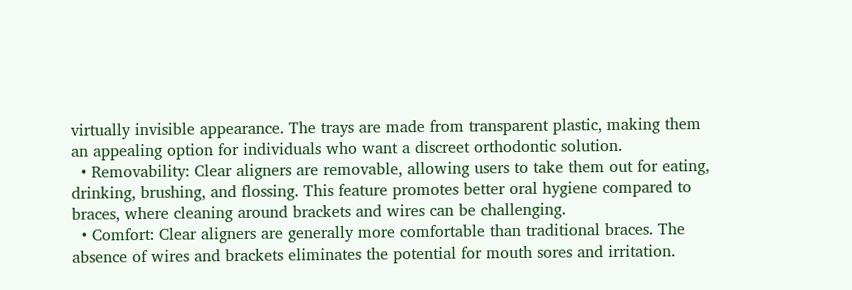virtually invisible appearance. The trays are made from transparent plastic, making them an appealing option for individuals who want a discreet orthodontic solution.
  • Removability: Clear aligners are removable, allowing users to take them out for eating, drinking, brushing, and flossing. This feature promotes better oral hygiene compared to braces, where cleaning around brackets and wires can be challenging.
  • Comfort: Clear aligners are generally more comfortable than traditional braces. The absence of wires and brackets eliminates the potential for mouth sores and irritation.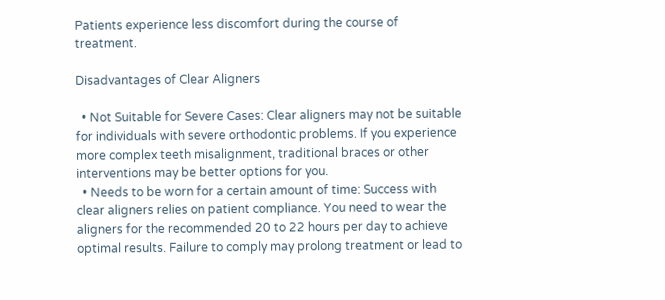Patients experience less discomfort during the course of treatment.

Disadvantages of Clear Aligners

  • Not Suitable for Severe Cases: Clear aligners may not be suitable for individuals with severe orthodontic problems. If you experience more complex teeth misalignment, traditional braces or other interventions may be better options for you.
  • Needs to be worn for a certain amount of time: Success with clear aligners relies on patient compliance. You need to wear the aligners for the recommended 20 to 22 hours per day to achieve optimal results. Failure to comply may prolong treatment or lead to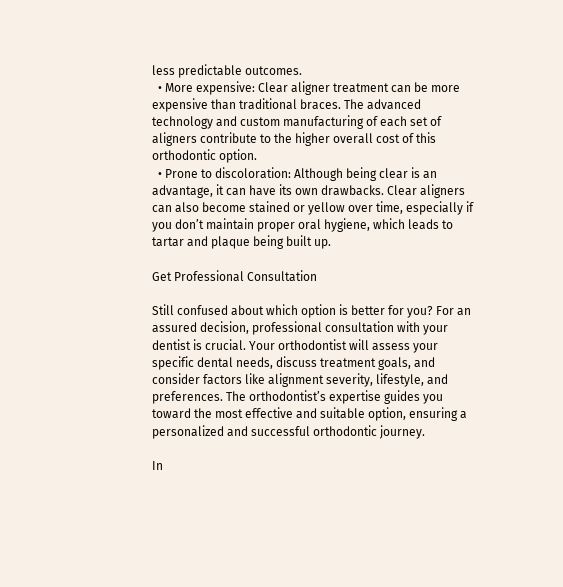less predictable outcomes.
  • More expensive: Clear aligner treatment can be more expensive than traditional braces. The advanced technology and custom manufacturing of each set of aligners contribute to the higher overall cost of this orthodontic option.
  • Prone to discoloration: Although being clear is an advantage, it can have its own drawbacks. Clear aligners can also become stained or yellow over time, especially if you don’t maintain proper oral hygiene, which leads to tartar and plaque being built up.

Get Professional Consultation

Still confused about which option is better for you? For an assured decision, professional consultation with your dentist is crucial. Your orthodontist will assess your specific dental needs, discuss treatment goals, and consider factors like alignment severity, lifestyle, and preferences. The orthodontist’s expertise guides you toward the most effective and suitable option, ensuring a personalized and successful orthodontic journey.

In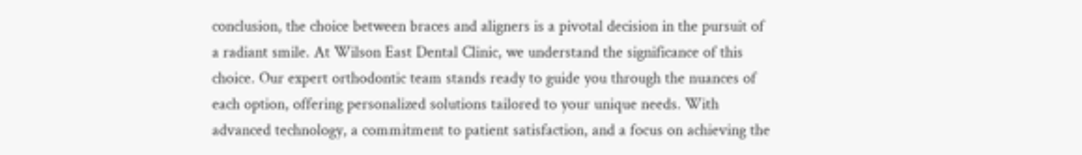conclusion, the choice between braces and aligners is a pivotal decision in the pursuit of a radiant smile. At Wilson East Dental Clinic, we understand the significance of this choice. Our expert orthodontic team stands ready to guide you through the nuances of each option, offering personalized solutions tailored to your unique needs. With advanced technology, a commitment to patient satisfaction, and a focus on achieving the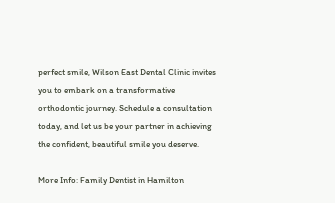perfect smile, Wilson East Dental Clinic invites you to embark on a transformative orthodontic journey. Schedule a consultation today, and let us be your partner in achieving the confident, beautiful smile you deserve.

More Info: Family Dentist in Hamilton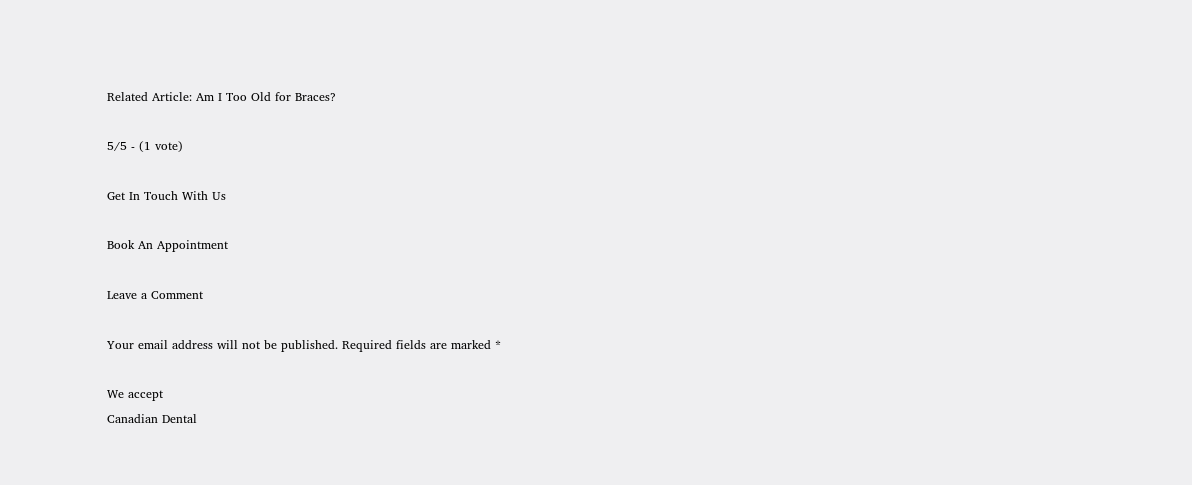Related Article: Am I Too Old for Braces?

5/5 - (1 vote)

Get In Touch With Us

Book An Appointment

Leave a Comment

Your email address will not be published. Required fields are marked *

We accept
Canadian Dental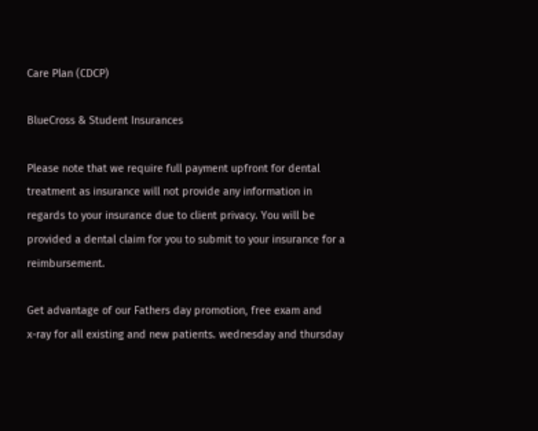Care Plan (CDCP)

BlueCross & Student Insurances

Please note that we require full payment upfront for dental treatment as insurance will not provide any information in regards to your insurance due to client privacy. You will be provided a dental claim for you to submit to your insurance for a reimbursement.

Get advantage of our Fathers day promotion, free exam and
x-ray for all existing and new patients. wednesday and thursday